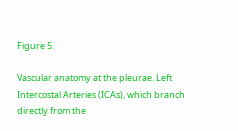Figure 5.

Vascular anatomy at the pleurae. Left Intercostal Arteries (ICAs), which branch directly from the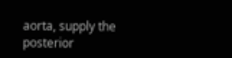aorta, supply the posterior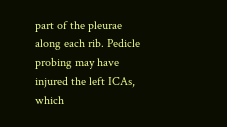part of the pleurae along each rib. Pedicle probing may have injured the left ICAs, which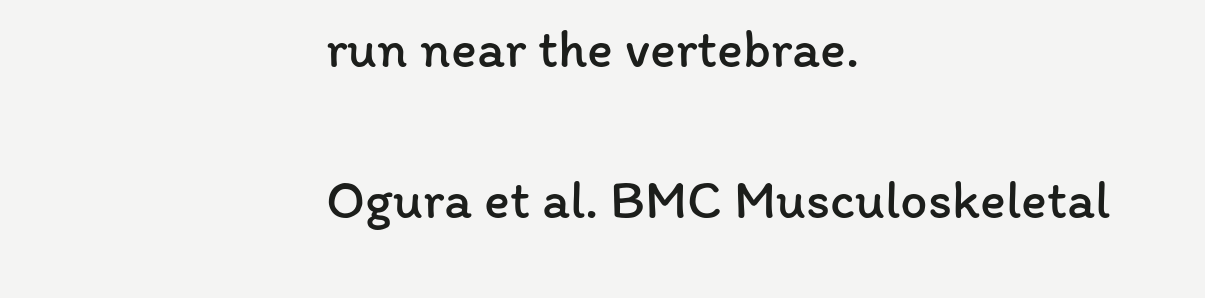run near the vertebrae.

Ogura et al. BMC Musculoskeletal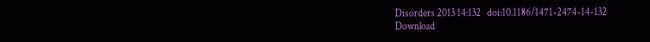Disorders 2013 14:132   doi:10.1186/1471-2474-14-132
Download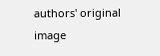authors' original image